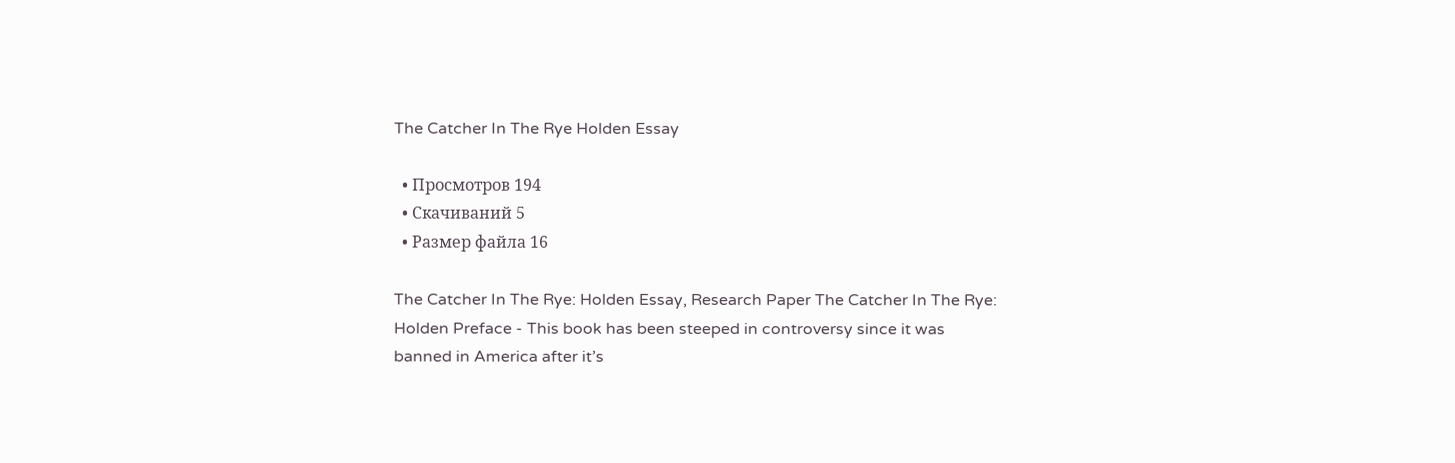The Catcher In The Rye Holden Essay

  • Просмотров 194
  • Скачиваний 5
  • Размер файла 16

The Catcher In The Rye: Holden Essay, Research Paper The Catcher In The Rye: Holden Preface - This book has been steeped in controversy since it was banned in America after it’s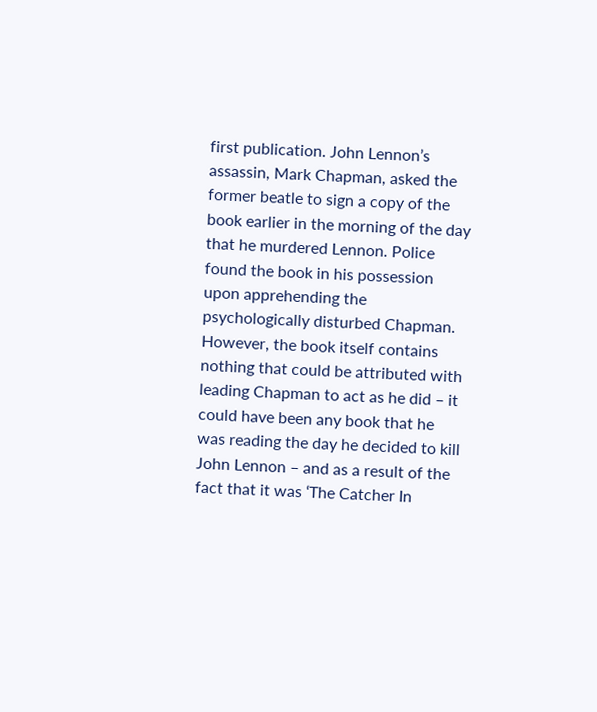first publication. John Lennon’s assassin, Mark Chapman, asked the former beatle to sign a copy of the book earlier in the morning of the day that he murdered Lennon. Police found the book in his possession upon apprehending the psychologically disturbed Chapman. However, the book itself contains nothing that could be attributed with leading Chapman to act as he did – it could have been any book that he was reading the day he decided to kill John Lennon – and as a result of the fact that it was ‘The Catcher In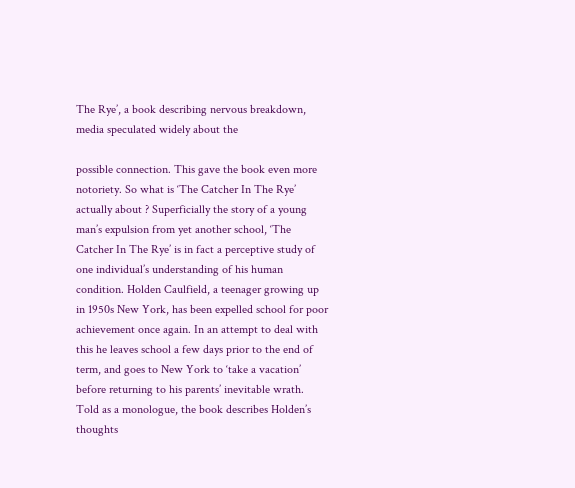The Rye’, a book describing nervous breakdown, media speculated widely about the

possible connection. This gave the book even more notoriety. So what is ‘The Catcher In The Rye’ actually about ? Superficially the story of a young man’s expulsion from yet another school, ‘The Catcher In The Rye’ is in fact a perceptive study of one individual’s understanding of his human condition. Holden Caulfield, a teenager growing up in 1950s New York, has been expelled school for poor achievement once again. In an attempt to deal with this he leaves school a few days prior to the end of term, and goes to New York to ‘take a vacation’ before returning to his parents’ inevitable wrath. Told as a monologue, the book describes Holden’s thoughts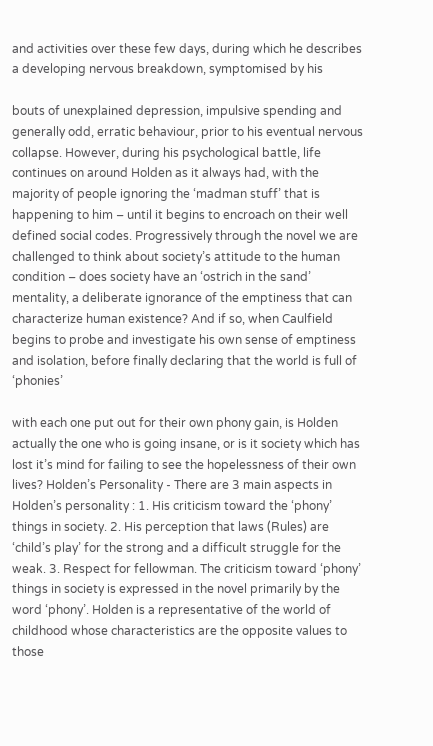and activities over these few days, during which he describes a developing nervous breakdown, symptomised by his

bouts of unexplained depression, impulsive spending and generally odd, erratic behaviour, prior to his eventual nervous collapse. However, during his psychological battle, life continues on around Holden as it always had, with the majority of people ignoring the ‘madman stuff’ that is happening to him – until it begins to encroach on their well defined social codes. Progressively through the novel we are challenged to think about society’s attitude to the human condition – does society have an ‘ostrich in the sand’ mentality, a deliberate ignorance of the emptiness that can characterize human existence? And if so, when Caulfield begins to probe and investigate his own sense of emptiness and isolation, before finally declaring that the world is full of ‘phonies’

with each one put out for their own phony gain, is Holden actually the one who is going insane, or is it society which has lost it’s mind for failing to see the hopelessness of their own lives? Holden’s Personality - There are 3 main aspects in Holden’s personality : 1. His criticism toward the ‘phony’ things in society. 2. His perception that laws (Rules) are ‘child’s play’ for the strong and a difficult struggle for the weak. 3. Respect for fellowman. The criticism toward ‘phony’ things in society is expressed in the novel primarily by the word ‘phony’. Holden is a representative of the world of childhood whose characteristics are the opposite values to those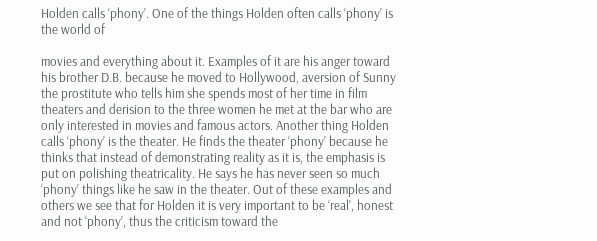Holden calls ‘phony’. One of the things Holden often calls ‘phony’ is the world of

movies and everything about it. Examples of it are his anger toward his brother D.B. because he moved to Hollywood, aversion of Sunny the prostitute who tells him she spends most of her time in film theaters and derision to the three women he met at the bar who are only interested in movies and famous actors. Another thing Holden calls ‘phony’ is the theater. He finds the theater ‘phony’ because he thinks that instead of demonstrating reality as it is, the emphasis is put on polishing theatricality. He says he has never seen so much ‘phony’ things like he saw in the theater. Out of these examples and others we see that for Holden it is very important to be ‘real’, honest and not ‘phony’, thus the criticism toward the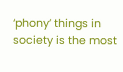‘phony’ things in society is the most